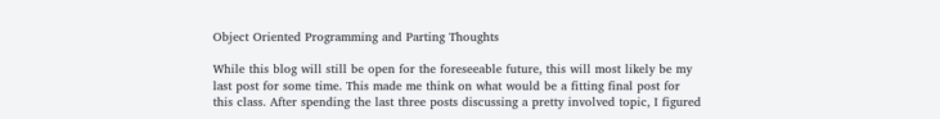Object Oriented Programming and Parting Thoughts

While this blog will still be open for the foreseeable future, this will most likely be my last post for some time. This made me think on what would be a fitting final post for this class. After spending the last three posts discussing a pretty involved topic, I figured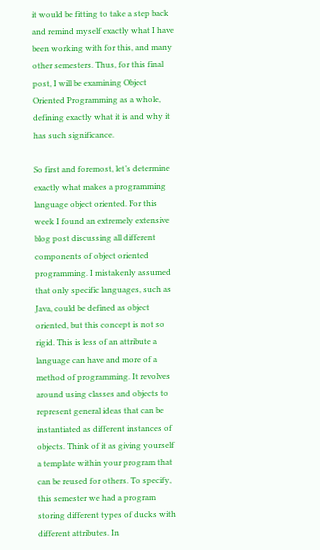it would be fitting to take a step back and remind myself exactly what I have been working with for this, and many other semesters. Thus, for this final post, I will be examining Object Oriented Programming as a whole, defining exactly what it is and why it has such significance.

So first and foremost, let’s determine exactly what makes a programming language object oriented. For this week I found an extremely extensive blog post discussing all different components of object oriented programming. I mistakenly assumed that only specific languages, such as Java, could be defined as object oriented, but this concept is not so rigid. This is less of an attribute a language can have and more of a method of programming. It revolves around using classes and objects to represent general ideas that can be instantiated as different instances of objects. Think of it as giving yourself a template within your program that can be reused for others. To specify, this semester we had a program storing different types of ducks with different attributes. In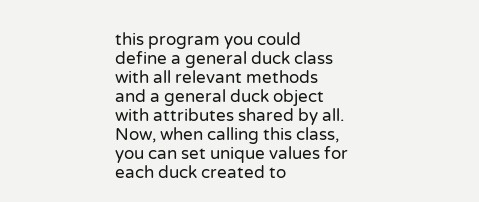this program you could define a general duck class with all relevant methods and a general duck object with attributes shared by all. Now, when calling this class, you can set unique values for each duck created to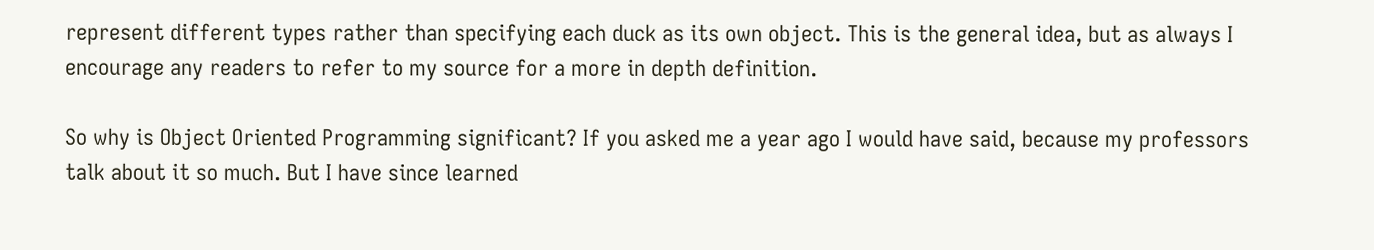represent different types rather than specifying each duck as its own object. This is the general idea, but as always I encourage any readers to refer to my source for a more in depth definition.

So why is Object Oriented Programming significant? If you asked me a year ago I would have said, because my professors talk about it so much. But I have since learned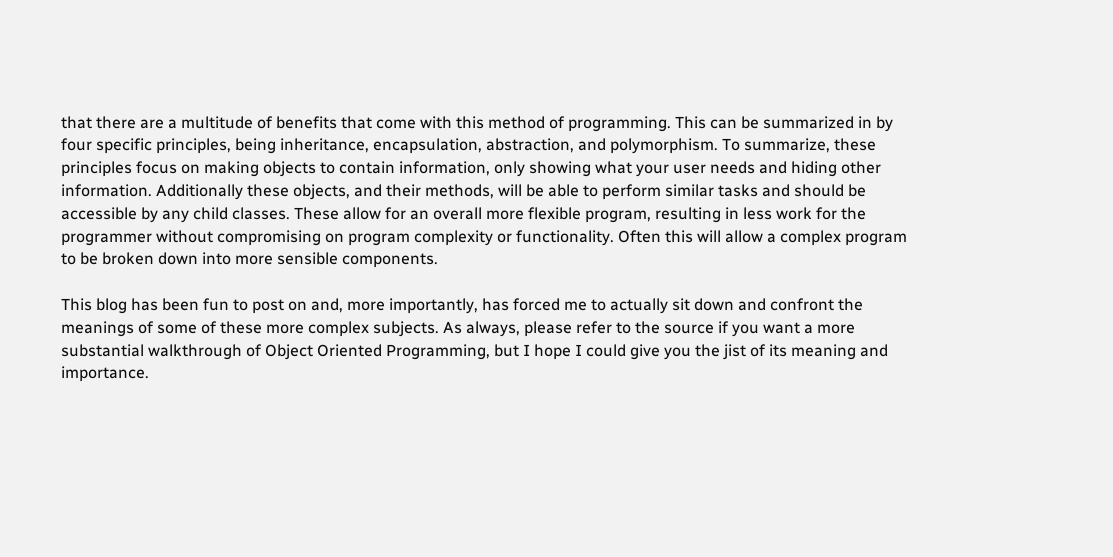that there are a multitude of benefits that come with this method of programming. This can be summarized in by four specific principles, being inheritance, encapsulation, abstraction, and polymorphism. To summarize, these principles focus on making objects to contain information, only showing what your user needs and hiding other information. Additionally these objects, and their methods, will be able to perform similar tasks and should be accessible by any child classes. These allow for an overall more flexible program, resulting in less work for the programmer without compromising on program complexity or functionality. Often this will allow a complex program to be broken down into more sensible components.

This blog has been fun to post on and, more importantly, has forced me to actually sit down and confront the meanings of some of these more complex subjects. As always, please refer to the source if you want a more substantial walkthrough of Object Oriented Programming, but I hope I could give you the jist of its meaning and importance.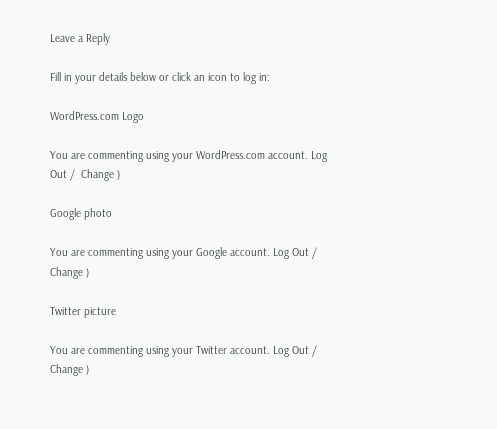Leave a Reply

Fill in your details below or click an icon to log in:

WordPress.com Logo

You are commenting using your WordPress.com account. Log Out /  Change )

Google photo

You are commenting using your Google account. Log Out /  Change )

Twitter picture

You are commenting using your Twitter account. Log Out /  Change )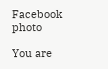Facebook photo

You are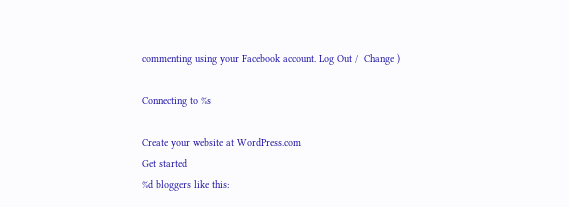commenting using your Facebook account. Log Out /  Change )

Connecting to %s

Create your website at WordPress.com
Get started
%d bloggers like this: